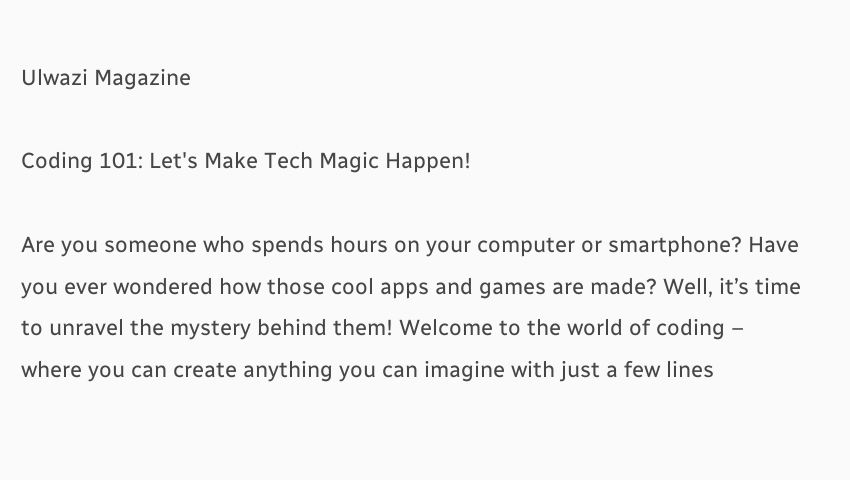Ulwazi Magazine

Coding 101: Let's Make Tech Magic Happen!

Are you someone who spends hours on your computer or smartphone? Have you ever wondered how those cool apps and games are made? Well, it’s time to unravel the mystery behind them! Welcome to the world of coding – where you can create anything you can imagine with just a few lines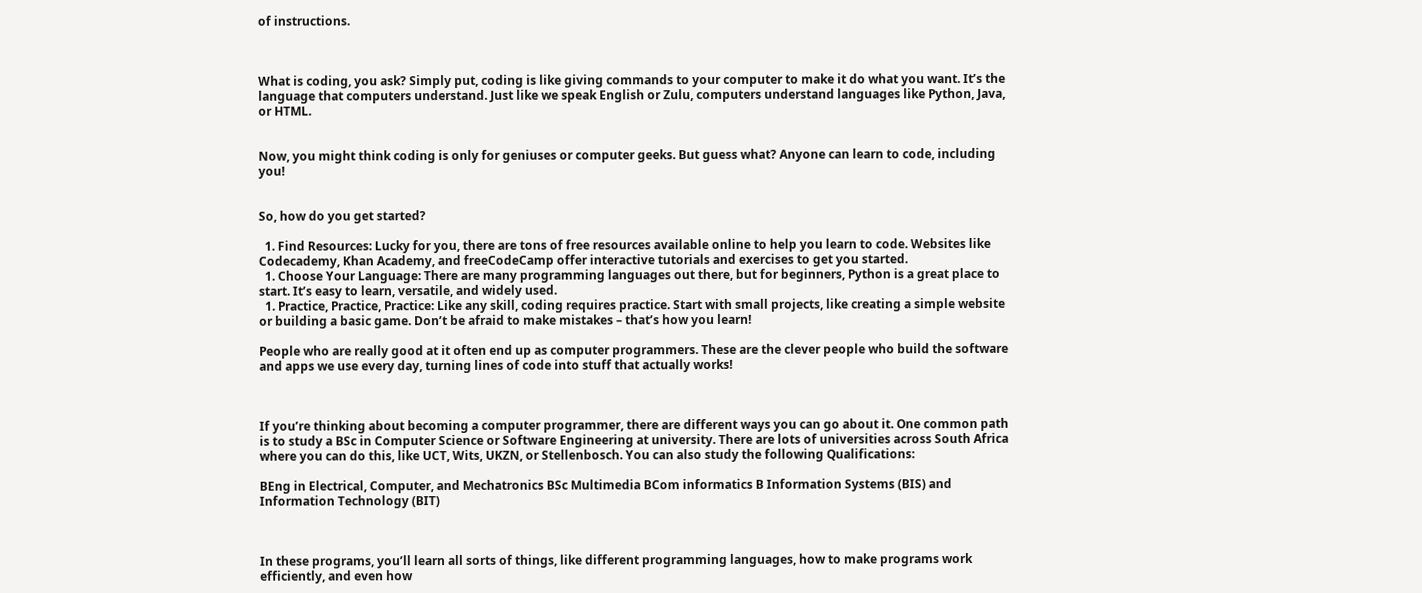of instructions.



What is coding, you ask? Simply put, coding is like giving commands to your computer to make it do what you want. It’s the language that computers understand. Just like we speak English or Zulu, computers understand languages like Python, Java, or HTML.


Now, you might think coding is only for geniuses or computer geeks. But guess what? Anyone can learn to code, including you!


So, how do you get started?

  1. Find Resources: Lucky for you, there are tons of free resources available online to help you learn to code. Websites like Codecademy, Khan Academy, and freeCodeCamp offer interactive tutorials and exercises to get you started.
  1. Choose Your Language: There are many programming languages out there, but for beginners, Python is a great place to start. It’s easy to learn, versatile, and widely used.
  1. Practice, Practice, Practice: Like any skill, coding requires practice. Start with small projects, like creating a simple website or building a basic game. Don’t be afraid to make mistakes – that’s how you learn!

People who are really good at it often end up as computer programmers. These are the clever people who build the software and apps we use every day, turning lines of code into stuff that actually works!



If you’re thinking about becoming a computer programmer, there are different ways you can go about it. One common path is to study a BSc in Computer Science or Software Engineering at university. There are lots of universities across South Africa where you can do this, like UCT, Wits, UKZN, or Stellenbosch. You can also study the following Qualifications:

BEng in Electrical, Computer, and Mechatronics BSc Multimedia BCom informatics B Information Systems (BIS) and Information Technology (BIT)



In these programs, you’ll learn all sorts of things, like different programming languages, how to make programs work efficiently, and even how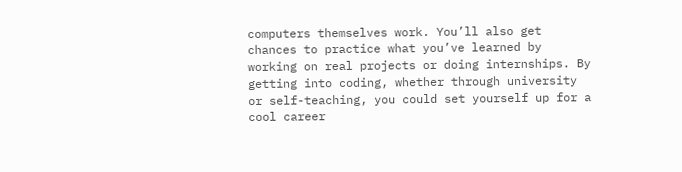computers themselves work. You’ll also get chances to practice what you’ve learned by working on real projects or doing internships. By getting into coding, whether through university or self-teaching, you could set yourself up for a cool career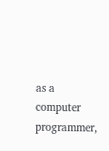as a computer programmer,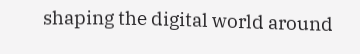shaping the digital world around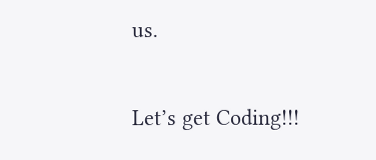us.

Let’s get Coding!!!